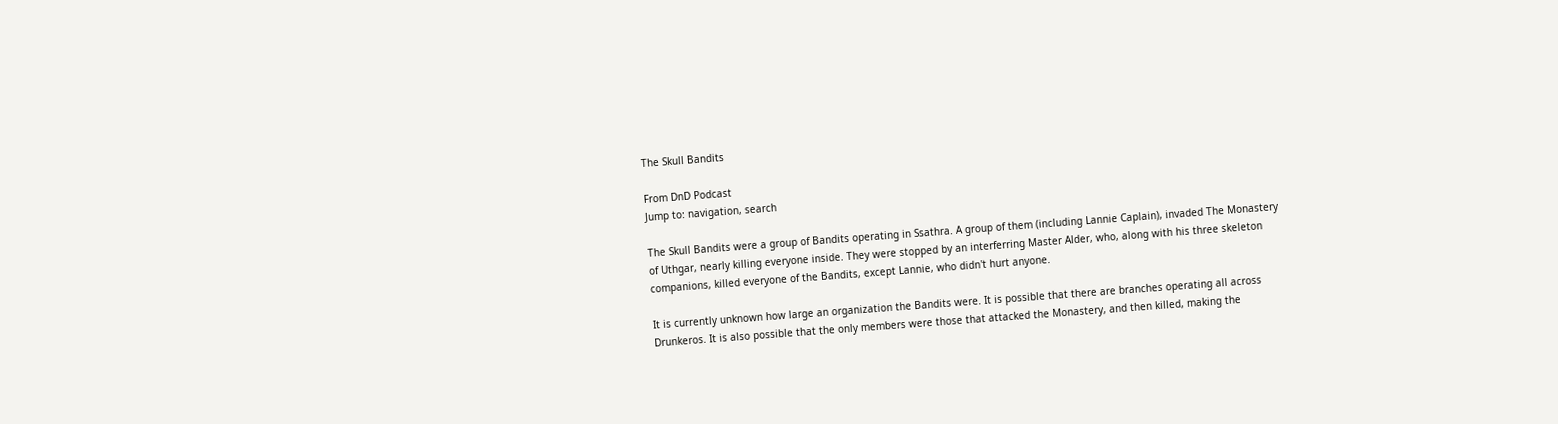The Skull Bandits

From DnD Podcast
Jump to: navigation, search

The Skull Bandits were a group of Bandits operating in Ssathra. A group of them (including Lannie Caplain), invaded The Monastery of Uthgar, nearly killing everyone inside. They were stopped by an interferring Master Alder, who, along with his three skeleton companions, killed everyone of the Bandits, except Lannie, who didn't hurt anyone.

It is currently unknown how large an organization the Bandits were. It is possible that there are branches operating all across Drunkeros. It is also possible that the only members were those that attacked the Monastery, and then killed, making the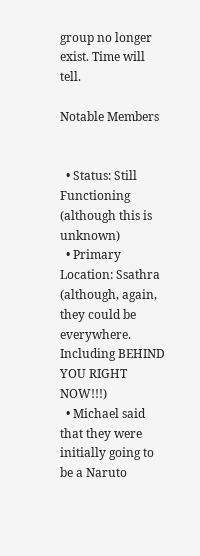group no longer exist. Time will tell.

Notable Members


  • Status: Still Functioning (although this is unknown)
  • Primary Location: Ssathra (although, again, they could be everywhere. Including BEHIND YOU RIGHT NOW!!!)
  • Michael said that they were initially going to be a Naruto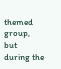themed group, but during the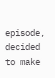episode, decided to make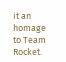it an homage to Team Rocket.